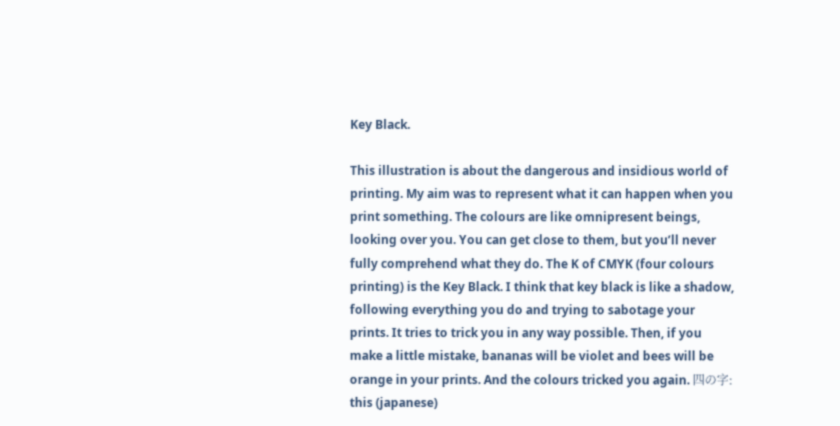Key Black.

This illustration is about the dangerous and insidious world of printing. My aim was to represent what it can happen when you print something. The colours are like omnipresent beings, looking over you. You can get close to them, but you’ll never fully comprehend what they do. The K of CMYK (four colours printing) is the Key Black. I think that key black is like a shadow, following everything you do and trying to sabotage your prints. It tries to trick you in any way possible. Then, if you make a little mistake, bananas will be violet and bees will be orange in your prints. And the colours tricked you again. 四の字: this (japanese)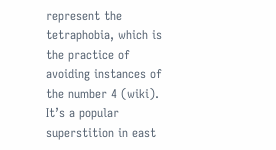represent the tetraphobia, which is the practice of avoiding instances of the number 4 (wiki). It’s a popular superstition in east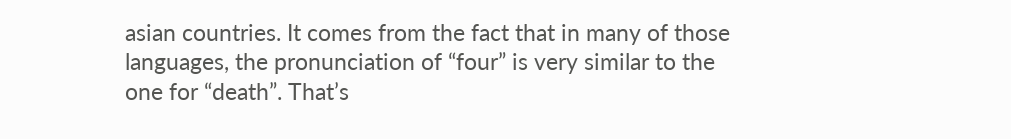asian countries. It comes from the fact that in many of those languages, the pronunciation of “four” is very similar to the one for “death”. That’s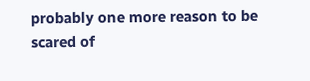probably one more reason to be scared of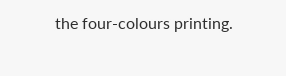the four-colours printing.